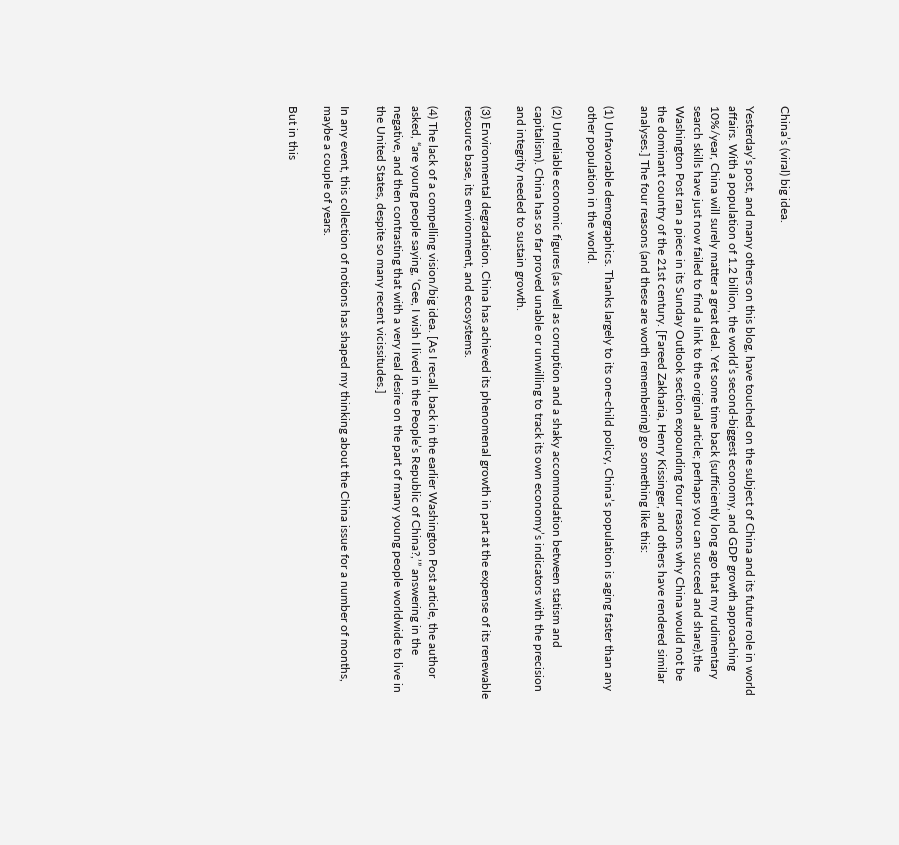China’s (viral) big idea.

Yesterday’s post, and many others on this blog, have touched on the subject of China and its future role in world affairs. With a population of 1.2 billion, the world’s second-biggest economy, and GDP growth approaching 10%/year, China will surely matter a great deal. Yet some time back (sufficiently long ago that my rudimentary search skills have just now failed to find a link to the original article; perhaps you can succeed and share),the Washington Post ran a piece in its Sunday Outlook section expounding four reasons why China would not be the dominant country of the 21st century. [Fareed Zakharia, Henry Kissinger, and others have rendered similar analyses.] The four reasons (and these are worth remembering) go something like this:

(1) Unfavorable demographics. Thanks largely to its one-child policy, China’s population is aging faster than any other population in the world.

(2) Unreliable economic figures (as well as corruption and a shaky accommodation between statism and capitalism). China has so far proved unable or unwilling to track its own economy’s indicators with the precision and integrity needed to sustain growth.

(3) Environmental degradation. China has achieved its phenomenal growth in part at the expense of its renewable resource base, its environment, and ecosystems.

(4) The lack of a compelling vision/big idea. [As I recall, back in the earlier Washington Post article, the author asked, “are young people saying, ‘Gee, I wish I lived in the People’s Republic of China?,’” answering in the negative, and then contrasting that with a very real desire on the part of many young people worldwide to live in the United States, despite so many recent vicissitudes.]

In any event, this collection of notions has shaped my thinking about the China issue for a number of months, maybe a couple of years.

But in this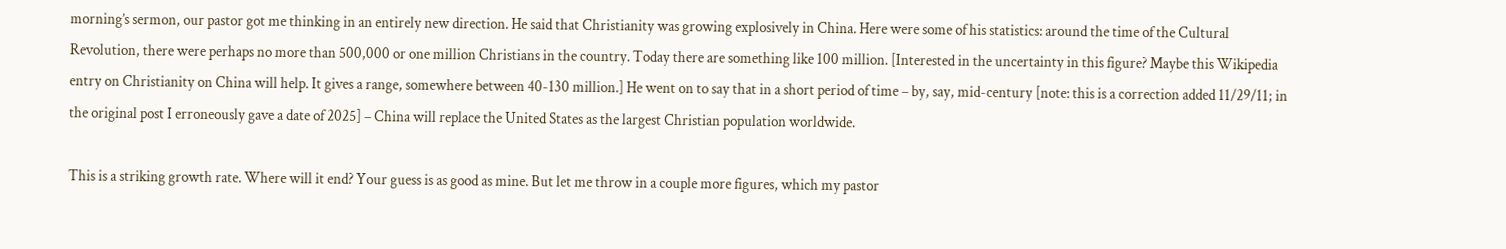morning’s sermon, our pastor got me thinking in an entirely new direction. He said that Christianity was growing explosively in China. Here were some of his statistics: around the time of the Cultural Revolution, there were perhaps no more than 500,000 or one million Christians in the country. Today there are something like 100 million. [Interested in the uncertainty in this figure? Maybe this Wikipedia entry on Christianity on China will help. It gives a range, somewhere between 40-130 million.] He went on to say that in a short period of time – by, say, mid-century [note: this is a correction added 11/29/11; in the original post I erroneously gave a date of 2025] – China will replace the United States as the largest Christian population worldwide.

This is a striking growth rate. Where will it end? Your guess is as good as mine. But let me throw in a couple more figures, which my pastor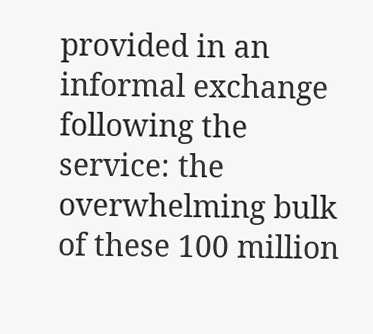provided in an informal exchange following the service: the overwhelming bulk of these 100 million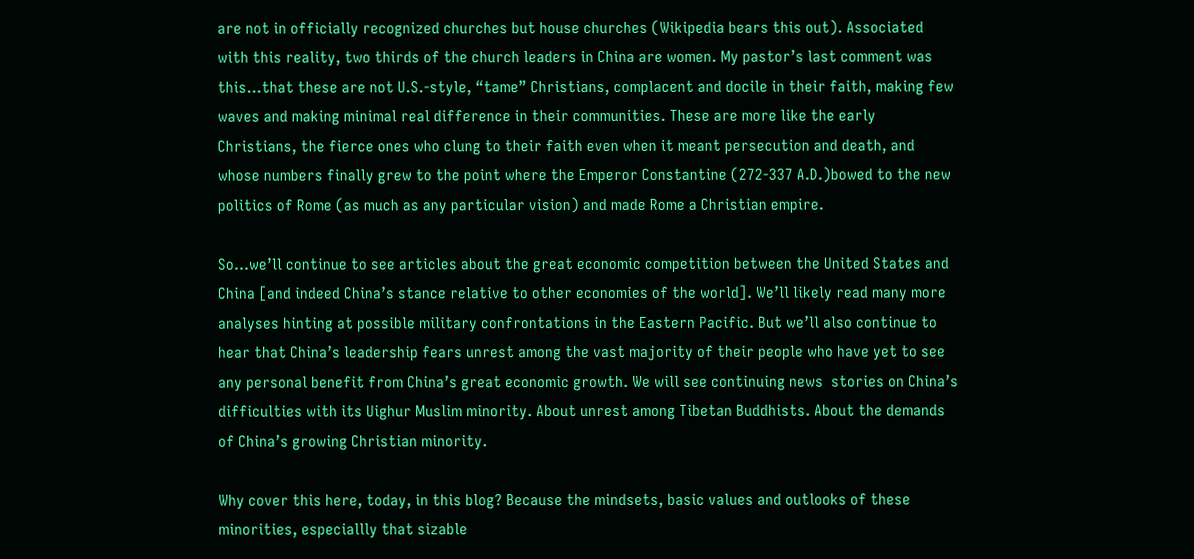are not in officially recognized churches but house churches (Wikipedia bears this out). Associated with this reality, two thirds of the church leaders in China are women. My pastor’s last comment was this…that these are not U.S.-style, “tame” Christians, complacent and docile in their faith, making few waves and making minimal real difference in their communities. These are more like the early Christians, the fierce ones who clung to their faith even when it meant persecution and death, and whose numbers finally grew to the point where the Emperor Constantine (272-337 A.D.)bowed to the new politics of Rome (as much as any particular vision) and made Rome a Christian empire.

So…we’ll continue to see articles about the great economic competition between the United States and China [and indeed China’s stance relative to other economies of the world]. We’ll likely read many more analyses hinting at possible military confrontations in the Eastern Pacific. But we’ll also continue to hear that China’s leadership fears unrest among the vast majority of their people who have yet to see any personal benefit from China’s great economic growth. We will see continuing news  stories on China’s difficulties with its Uighur Muslim minority. About unrest among Tibetan Buddhists. About the demands of China’s growing Christian minority.

Why cover this here, today, in this blog? Because the mindsets, basic values and outlooks of these minorities, especiallly that sizable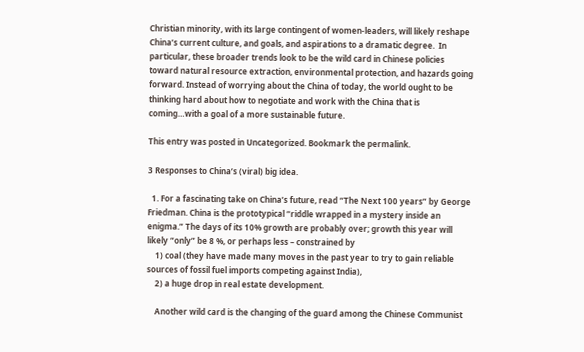Christian minority, with its large contingent of women-leaders, will likely reshape China’s current culture, and goals, and aspirations to a dramatic degree.  In particular, these broader trends look to be the wild card in Chinese policies toward natural resource extraction, environmental protection, and hazards going forward. Instead of worrying about the China of today, the world ought to be thinking hard about how to negotiate and work with the China that is coming…with a goal of a more sustainable future.

This entry was posted in Uncategorized. Bookmark the permalink.

3 Responses to China’s (viral) big idea.

  1. For a fascinating take on China’s future, read “The Next 100 years” by George Friedman. China is the prototypical “riddle wrapped in a mystery inside an enigma.” The days of its 10% growth are probably over; growth this year will likely “only” be 8 %, or perhaps less – constrained by
    1) coal (they have made many moves in the past year to try to gain reliable sources of fossil fuel imports competing against India),
    2) a huge drop in real estate development.

    Another wild card is the changing of the guard among the Chinese Communist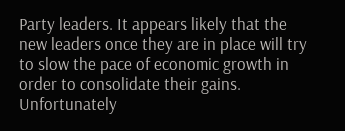Party leaders. It appears likely that the new leaders once they are in place will try to slow the pace of economic growth in order to consolidate their gains. Unfortunately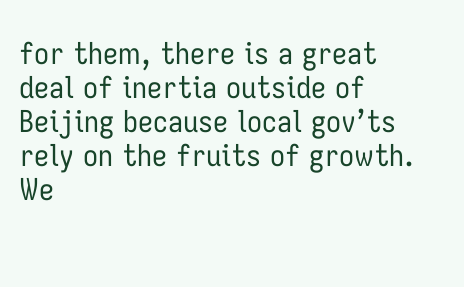for them, there is a great deal of inertia outside of Beijing because local gov’ts rely on the fruits of growth. We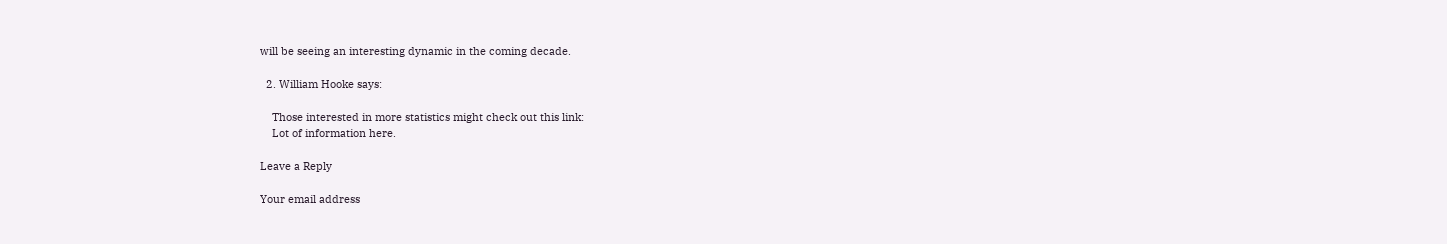will be seeing an interesting dynamic in the coming decade.

  2. William Hooke says:

    Those interested in more statistics might check out this link:
    Lot of information here.

Leave a Reply

Your email address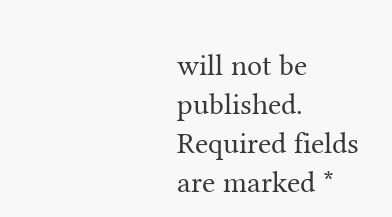will not be published. Required fields are marked *